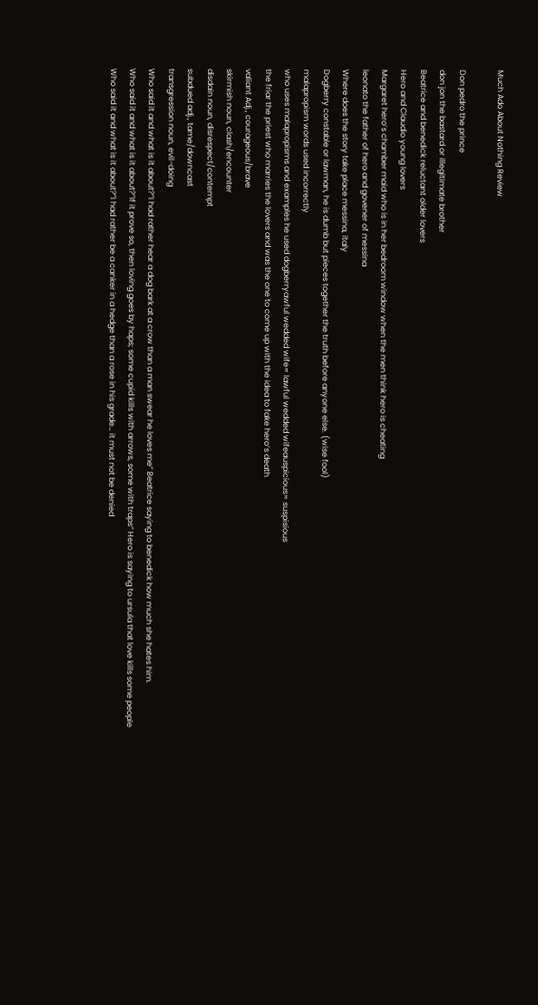Much Ado About Nothing Review

Don pedro the prince
don jon the bastard or illegitimate brother
Beatrice and benedick reluctant older lovers
Hero and Claudio young lovers
Margaret hero’s chamber maid who is in her bedroom window when the men think hero is cheating
leonato the father of hero and govener of messina
Where does the story take place messina, italy
Dogberry constable or lawman, he is dumb but pieces together the truth before anyone else. (wise fool)
malapropism words used incorrectly
who uses malapropisms and examples he used dogberryawful wedded wife= lawful wedded wifeauspicious= suspisious
the friar the priest who marries the lovers and was the one to come up with the idea to fake hero’s death
valiant Adj., courageous/brave
skirmish noun, clash/encounter
disdain noun, disrespect/contempt
subdued adj., tame/downcast
transgression noun, evil-doing
Who said it and what is it about?”I had rather hear a dog bark at a crow than a man swear he loves me” Beatrice saying to benedick how much she hates him.
Who said it and what is it about?”If it prove so, then loving goes by haps; some cupid kills with arrows, some with traps” Hero is saying to ursula that love kills some people
Who said it and what is it about?”I had rather be a canker in a hedge than a rose in his grade… it must not be denied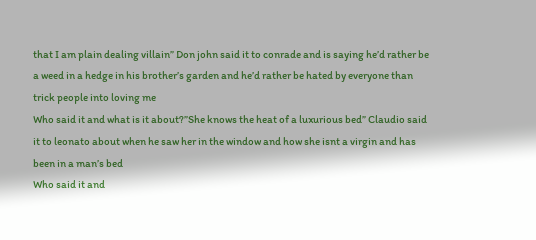that I am plain dealing villain” Don john said it to conrade and is saying he’d rather be a weed in a hedge in his brother’s garden and he’d rather be hated by everyone than trick people into loving me
Who said it and what is it about?”She knows the heat of a luxurious bed” Claudio said it to leonato about when he saw her in the window and how she isnt a virgin and has been in a man’s bed
Who said it and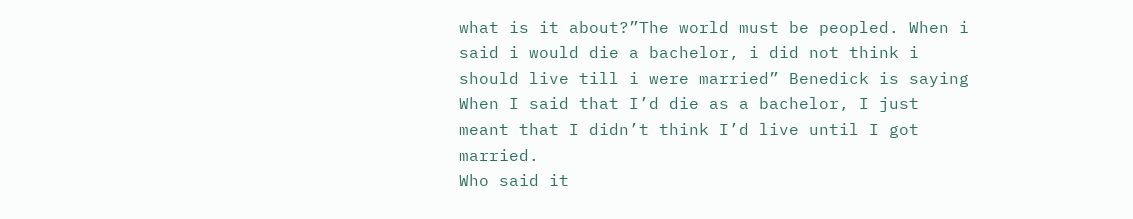what is it about?”The world must be peopled. When i said i would die a bachelor, i did not think i should live till i were married” Benedick is saying When I said that I’d die as a bachelor, I just meant that I didn’t think I’d live until I got married.
Who said it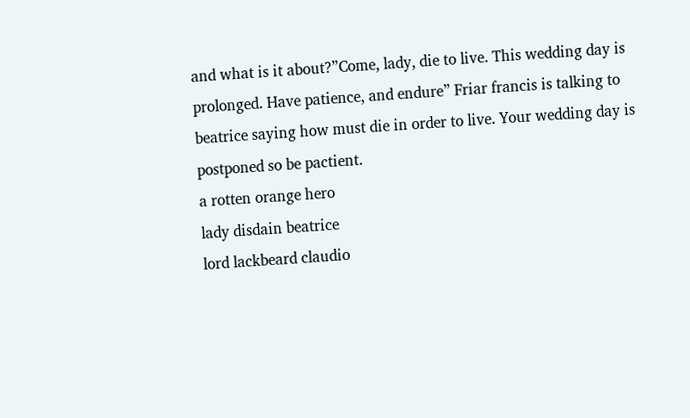and what is it about?”Come, lady, die to live. This wedding day is prolonged. Have patience, and endure” Friar francis is talking to beatrice saying how must die in order to live. Your wedding day is postponed so be pactient.
a rotten orange hero
lady disdain beatrice
lord lackbeard claudio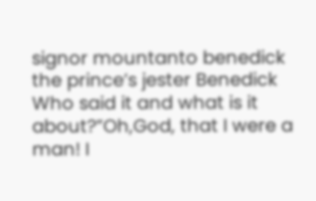signor mountanto benedick
the prince’s jester Benedick
Who said it and what is it about?”Oh,God, that I were a man! I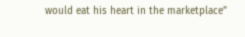would eat his heart in the marketplace”